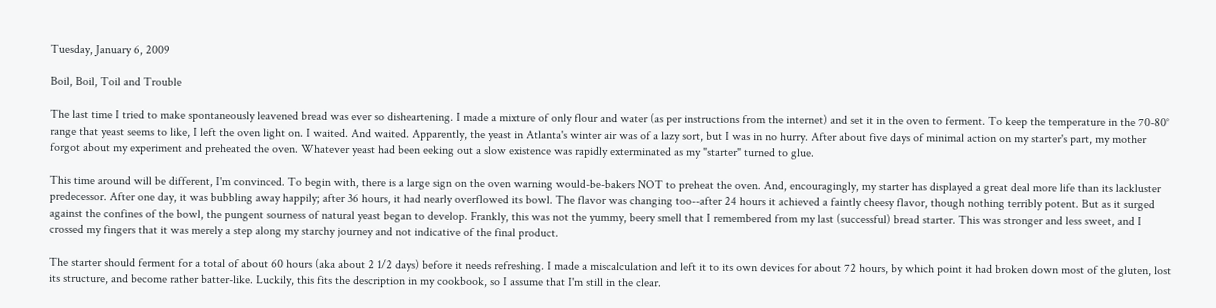Tuesday, January 6, 2009

Boil, Boil, Toil and Trouble

The last time I tried to make spontaneously leavened bread was ever so disheartening. I made a mixture of only flour and water (as per instructions from the internet) and set it in the oven to ferment. To keep the temperature in the 70-80° range that yeast seems to like, I left the oven light on. I waited. And waited. Apparently, the yeast in Atlanta's winter air was of a lazy sort, but I was in no hurry. After about five days of minimal action on my starter's part, my mother forgot about my experiment and preheated the oven. Whatever yeast had been eeking out a slow existence was rapidly exterminated as my "starter" turned to glue.

This time around will be different, I'm convinced. To begin with, there is a large sign on the oven warning would-be-bakers NOT to preheat the oven. And, encouragingly, my starter has displayed a great deal more life than its lackluster predecessor. After one day, it was bubbling away happily; after 36 hours, it had nearly overflowed its bowl. The flavor was changing too--after 24 hours it achieved a faintly cheesy flavor, though nothing terribly potent. But as it surged against the confines of the bowl, the pungent sourness of natural yeast began to develop. Frankly, this was not the yummy, beery smell that I remembered from my last (successful) bread starter. This was stronger and less sweet, and I crossed my fingers that it was merely a step along my starchy journey and not indicative of the final product.

The starter should ferment for a total of about 60 hours (aka about 2 1/2 days) before it needs refreshing. I made a miscalculation and left it to its own devices for about 72 hours, by which point it had broken down most of the gluten, lost its structure, and become rather batter-like. Luckily, this fits the description in my cookbook, so I assume that I'm still in the clear.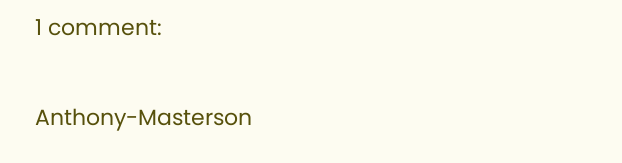1 comment:

Anthony-Masterson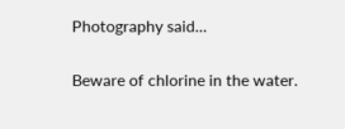Photography said...

Beware of chlorine in the water.